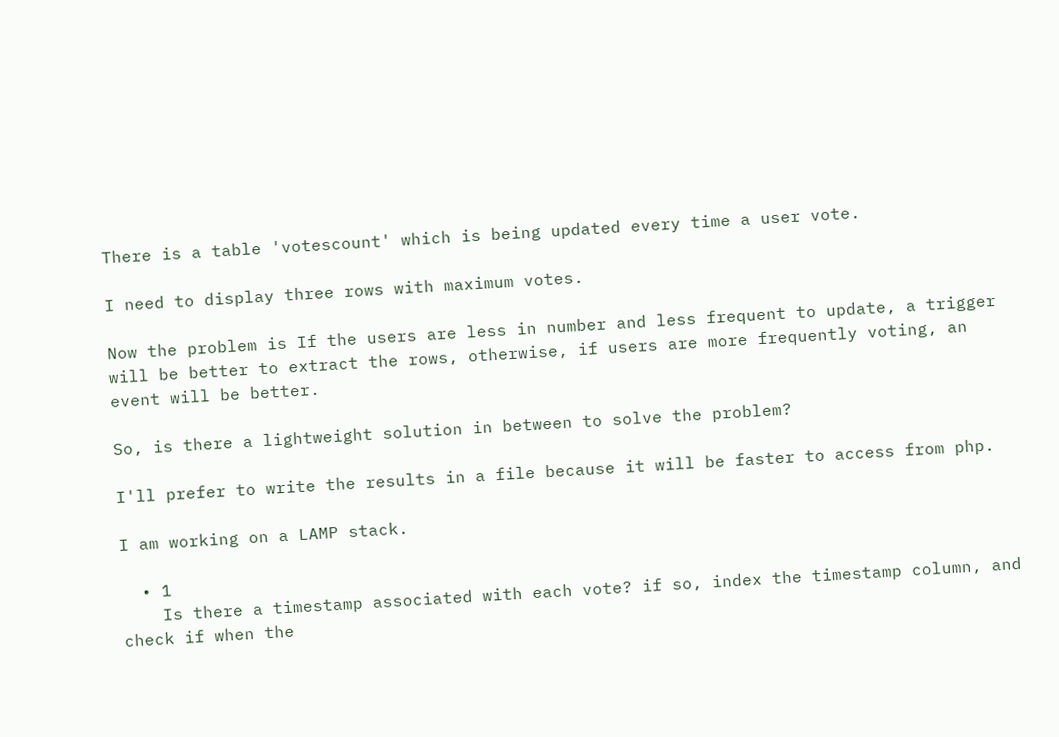There is a table 'votescount' which is being updated every time a user vote.

I need to display three rows with maximum votes.

Now the problem is If the users are less in number and less frequent to update, a trigger will be better to extract the rows, otherwise, if users are more frequently voting, an event will be better.

So, is there a lightweight solution in between to solve the problem?

I'll prefer to write the results in a file because it will be faster to access from php.

I am working on a LAMP stack.

  • 1
    Is there a timestamp associated with each vote? if so, index the timestamp column, and check if when the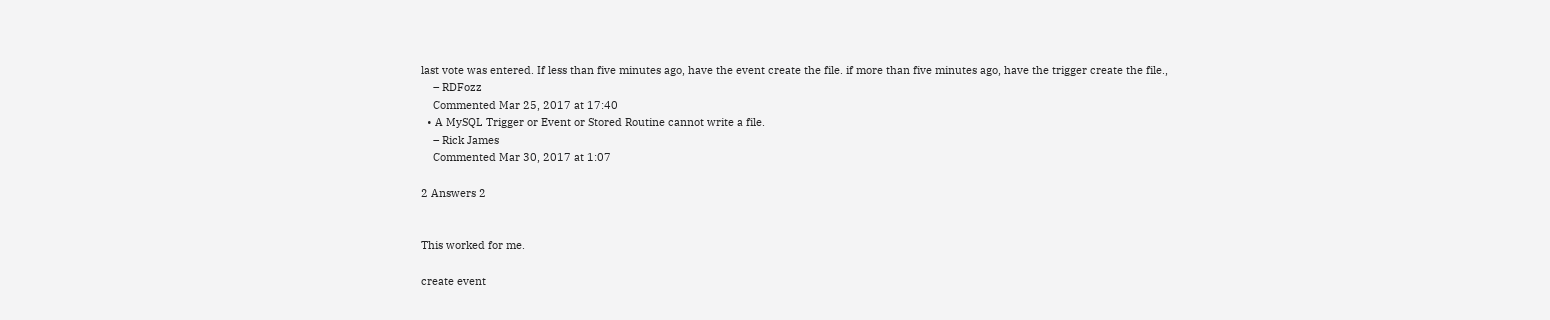last vote was entered. If less than five minutes ago, have the event create the file. if more than five minutes ago, have the trigger create the file.,
    – RDFozz
    Commented Mar 25, 2017 at 17:40
  • A MySQL Trigger or Event or Stored Routine cannot write a file.
    – Rick James
    Commented Mar 30, 2017 at 1:07

2 Answers 2


This worked for me.

create event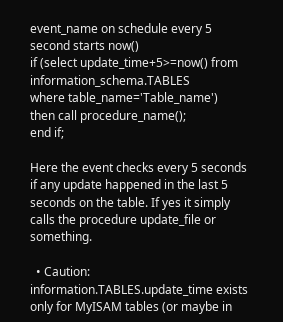event_name on schedule every 5 second starts now()
if (select update_time+5>=now() from information_schema.TABLES
where table_name='Table_name')
then call procedure_name();
end if;

Here the event checks every 5 seconds if any update happened in the last 5 seconds on the table. If yes it simply calls the procedure update_file or something.

  • Caution: information.TABLES.update_time exists only for MyISAM tables (or maybe in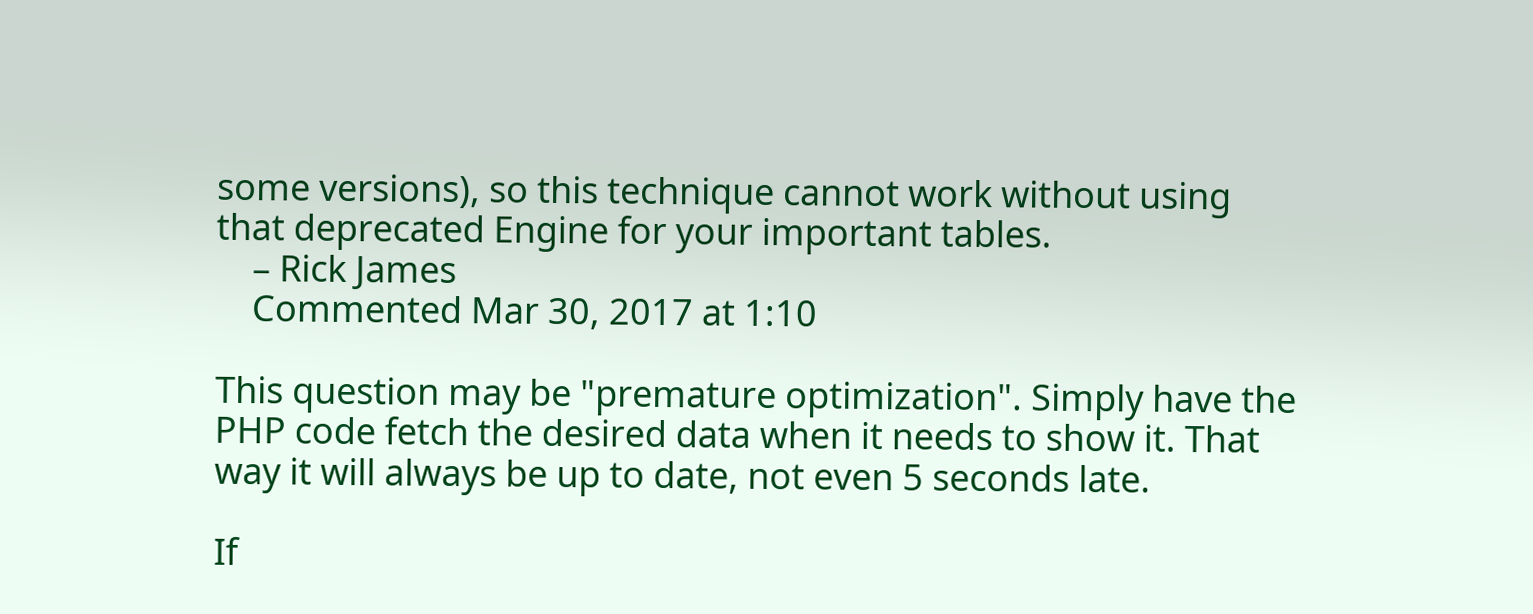some versions), so this technique cannot work without using that deprecated Engine for your important tables.
    – Rick James
    Commented Mar 30, 2017 at 1:10

This question may be "premature optimization". Simply have the PHP code fetch the desired data when it needs to show it. That way it will always be up to date, not even 5 seconds late.

If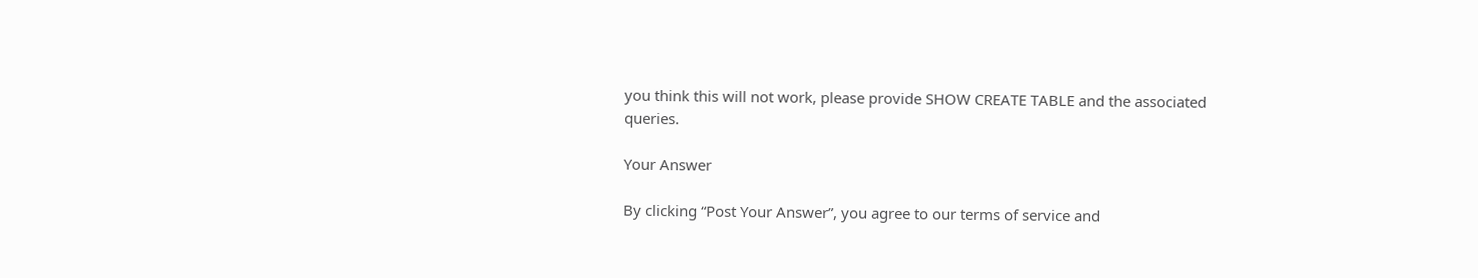you think this will not work, please provide SHOW CREATE TABLE and the associated queries.

Your Answer

By clicking “Post Your Answer”, you agree to our terms of service and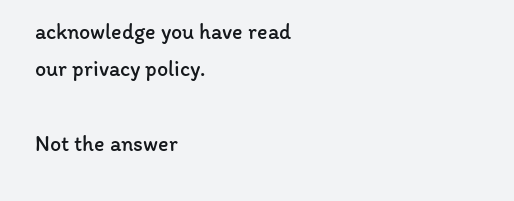acknowledge you have read our privacy policy.

Not the answer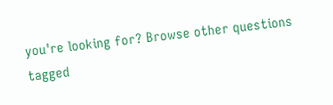you're looking for? Browse other questions tagged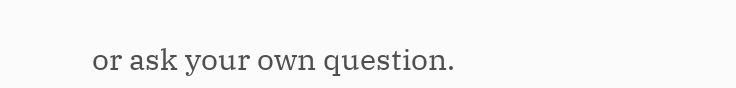or ask your own question.